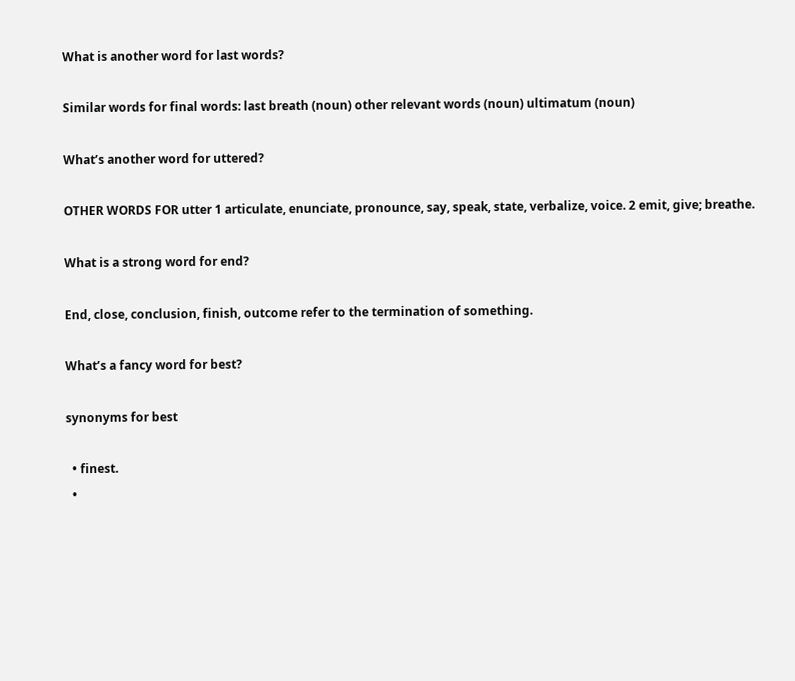What is another word for last words?

Similar words for final words: last breath (noun) other relevant words (noun) ultimatum (noun)

What’s another word for uttered?

OTHER WORDS FOR utter 1 articulate, enunciate, pronounce, say, speak, state, verbalize, voice. 2 emit, give; breathe.

What is a strong word for end?

End, close, conclusion, finish, outcome refer to the termination of something.

What’s a fancy word for best?

synonyms for best

  • finest.
  •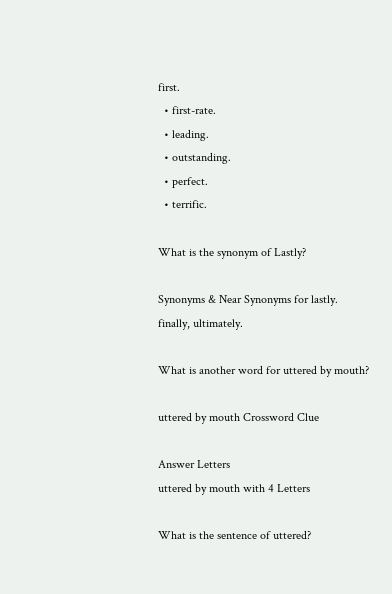first.
  • first-rate.
  • leading.
  • outstanding.
  • perfect.
  • terrific.

What is the synonym of Lastly?

Synonyms & Near Synonyms for lastly. finally, ultimately.

What is another word for uttered by mouth?

uttered by mouth Crossword Clue

Answer Letters
uttered by mouth with 4 Letters

What is the sentence of uttered?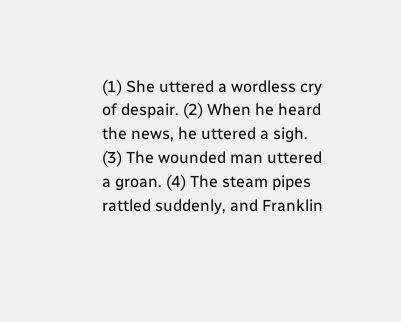(1) She uttered a wordless cry of despair. (2) When he heard the news, he uttered a sigh. (3) The wounded man uttered a groan. (4) The steam pipes rattled suddenly, and Franklin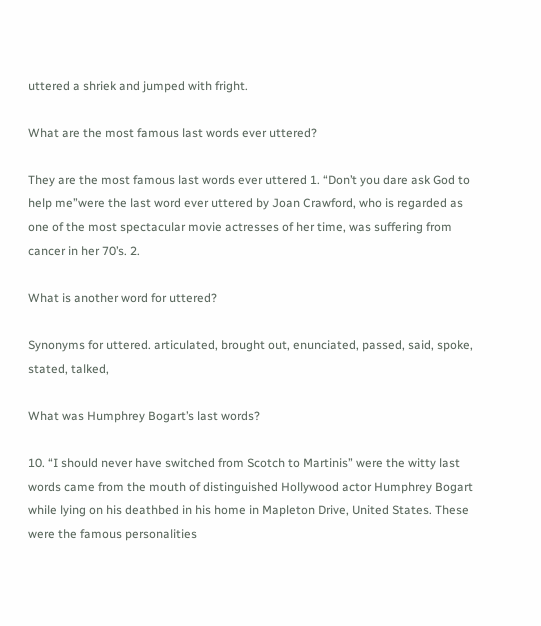uttered a shriek and jumped with fright.

What are the most famous last words ever uttered?

They are the most famous last words ever uttered 1. “Don’t you dare ask God to help me”were the last word ever uttered by Joan Crawford, who is regarded as one of the most spectacular movie actresses of her time, was suffering from cancer in her 70’s. 2.

What is another word for uttered?

Synonyms for uttered. articulated, brought out, enunciated, passed, said, spoke, stated, talked,

What was Humphrey Bogart’s last words?

10. “I should never have switched from Scotch to Martinis” were the witty last words came from the mouth of distinguished Hollywood actor Humphrey Bogart while lying on his deathbed in his home in Mapleton Drive, United States. These were the famous personalities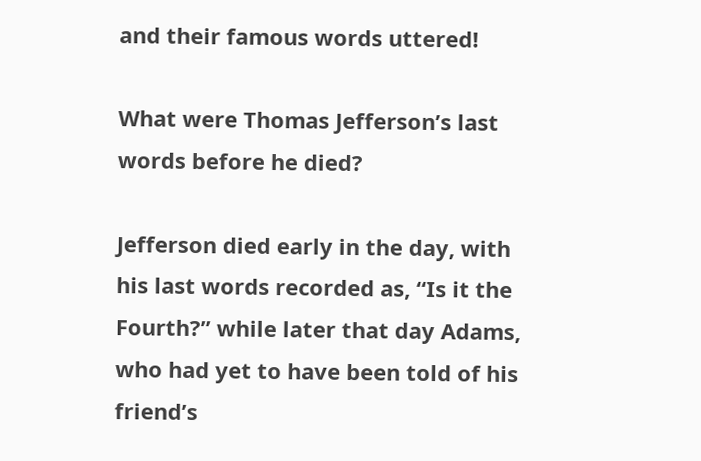and their famous words uttered!

What were Thomas Jefferson’s last words before he died?

Jefferson died early in the day, with his last words recorded as, “Is it the Fourth?” while later that day Adams, who had yet to have been told of his friend’s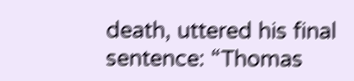death, uttered his final sentence: “Thomas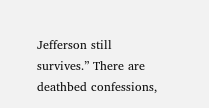Jefferson still survives.” There are deathbed confessions,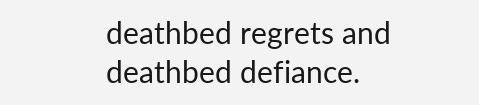deathbed regrets and deathbed defiance.